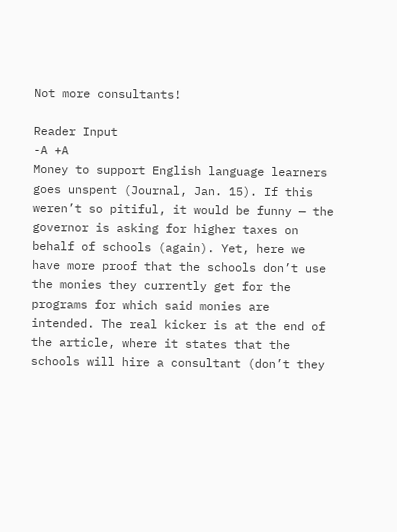Not more consultants!

Reader Input
-A +A
Money to support English language learners goes unspent (Journal, Jan. 15). If this weren’t so pitiful, it would be funny — the governor is asking for higher taxes on behalf of schools (again). Yet, here we have more proof that the schools don’t use the monies they currently get for the programs for which said monies are intended. The real kicker is at the end of the article, where it states that the schools will hire a consultant (don’t they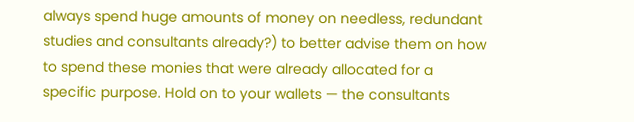always spend huge amounts of money on needless, redundant studies and consultants already?) to better advise them on how to spend these monies that were already allocated for a specific purpose. Hold on to your wallets — the consultants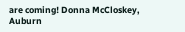are coming! Donna McCloskey, Auburn